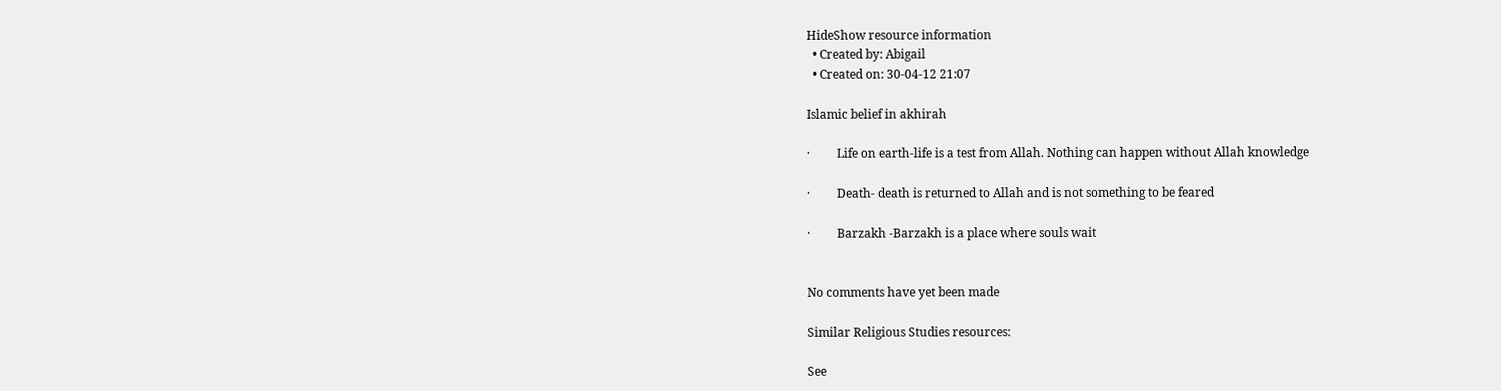HideShow resource information
  • Created by: Abigail
  • Created on: 30-04-12 21:07

Islamic belief in akhirah

·         Life on earth-life is a test from Allah. Nothing can happen without Allah knowledge

·         Death- death is returned to Allah and is not something to be feared

·         Barzakh -Barzakh is a place where souls wait


No comments have yet been made

Similar Religious Studies resources:

See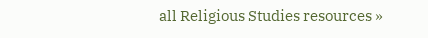all Religious Studies resources »